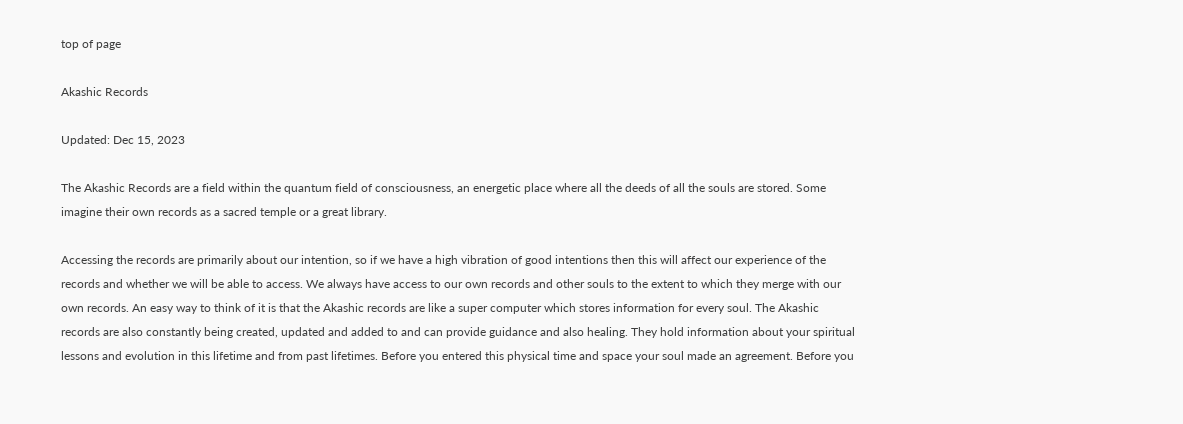top of page

Akashic Records

Updated: Dec 15, 2023

The Akashic Records are a field within the quantum field of consciousness, an energetic place where all the deeds of all the souls are stored. Some imagine their own records as a sacred temple or a great library.

Accessing the records are primarily about our intention, so if we have a high vibration of good intentions then this will affect our experience of the records and whether we will be able to access. We always have access to our own records and other souls to the extent to which they merge with our own records. An easy way to think of it is that the Akashic records are like a super computer which stores information for every soul. The Akashic records are also constantly being created, updated and added to and can provide guidance and also healing. They hold information about your spiritual lessons and evolution in this lifetime and from past lifetimes. Before you entered this physical time and space your soul made an agreement. Before you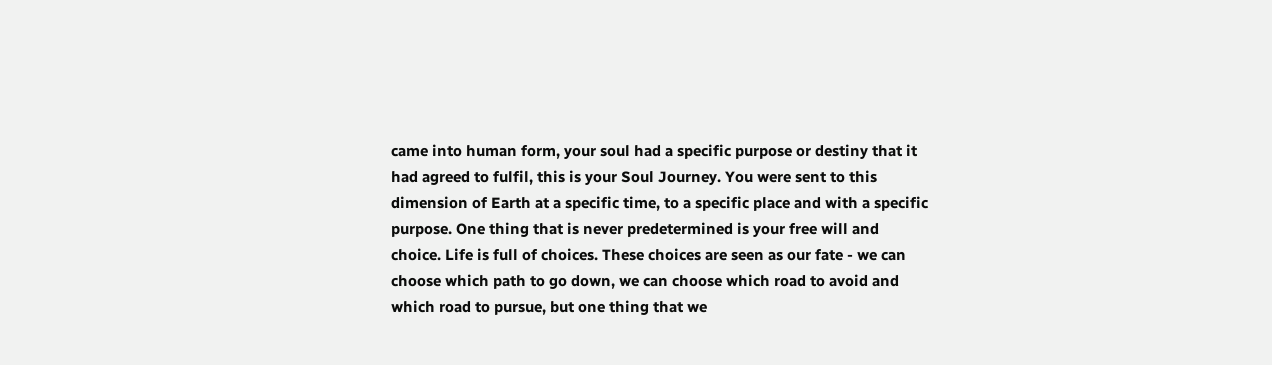came into human form, your soul had a specific purpose or destiny that it had agreed to fulfil, this is your Soul Journey. You were sent to this dimension of Earth at a specific time, to a specific place and with a specific purpose. One thing that is never predetermined is your free will and choice. Life is full of choices. These choices are seen as our fate - we can choose which path to go down, we can choose which road to avoid and which road to pursue, but one thing that we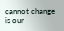cannot change is our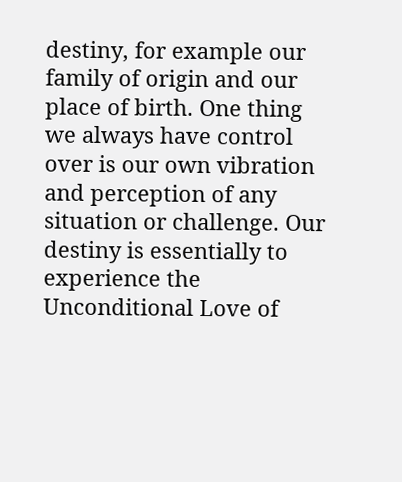destiny, for example our family of origin and our place of birth. One thing we always have control over is our own vibration and perception of any situation or challenge. Our destiny is essentially to experience the Unconditional Love of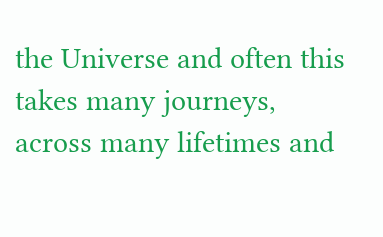the Universe and often this takes many journeys, across many lifetimes and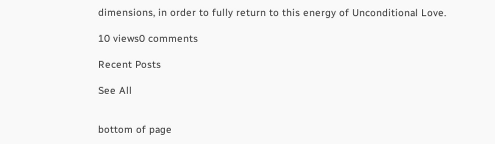dimensions, in order to fully return to this energy of Unconditional Love.

10 views0 comments

Recent Posts

See All


bottom of page